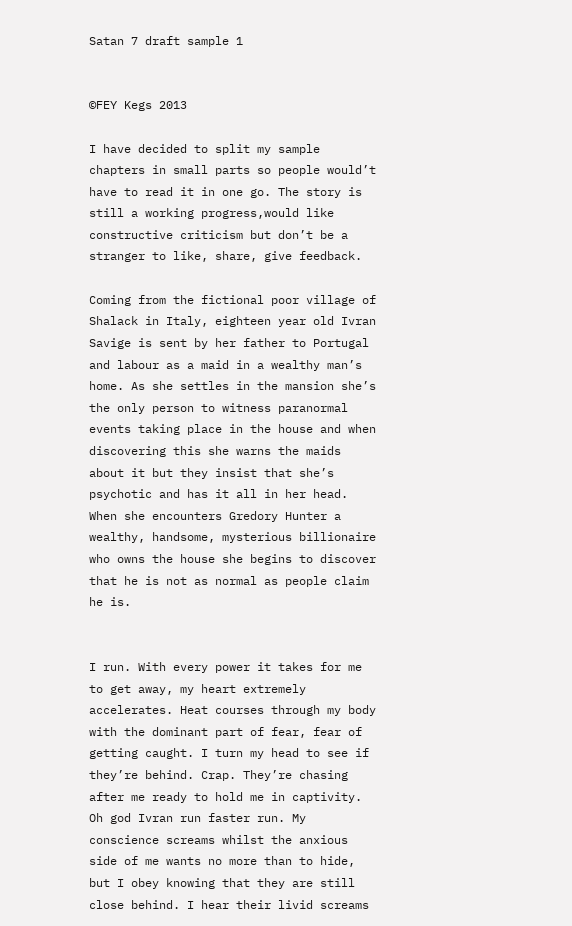Satan 7 draft sample 1


©FEY Kegs 2013

I have decided to split my sample chapters in small parts so people would’t have to read it in one go. The story is still a working progress,would like constructive criticism but don’t be a stranger to like, share, give feedback.

Coming from the fictional poor village of Shalack in Italy, eighteen year old Ivran Savige is sent by her father to Portugal and labour as a maid in a wealthy man’s home. As she settles in the mansion she’s the only person to witness paranormal events taking place in the house and when discovering this she warns the maids about it but they insist that she’s psychotic and has it all in her head. When she encounters Gredory Hunter a wealthy, handsome, mysterious billionaire who owns the house she begins to discover that he is not as normal as people claim he is.


I run. With every power it takes for me to get away, my heart extremely accelerates. Heat courses through my body with the dominant part of fear, fear of getting caught. I turn my head to see if they’re behind. Crap. They’re chasing after me ready to hold me in captivity.
Oh god Ivran run faster run. My conscience screams whilst the anxious side of me wants no more than to hide, but I obey knowing that they are still close behind. I hear their livid screams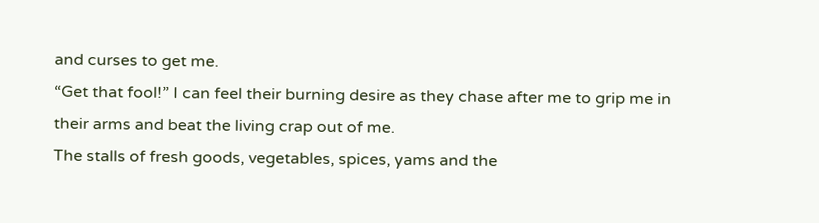and curses to get me.
“Get that fool!” I can feel their burning desire as they chase after me to grip me in their arms and beat the living crap out of me.
The stalls of fresh goods, vegetables, spices, yams and the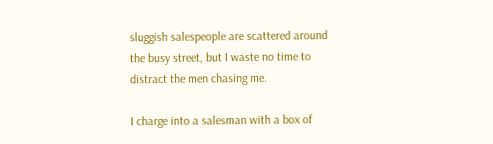sluggish salespeople are scattered around the busy street, but I waste no time to distract the men chasing me.

I charge into a salesman with a box of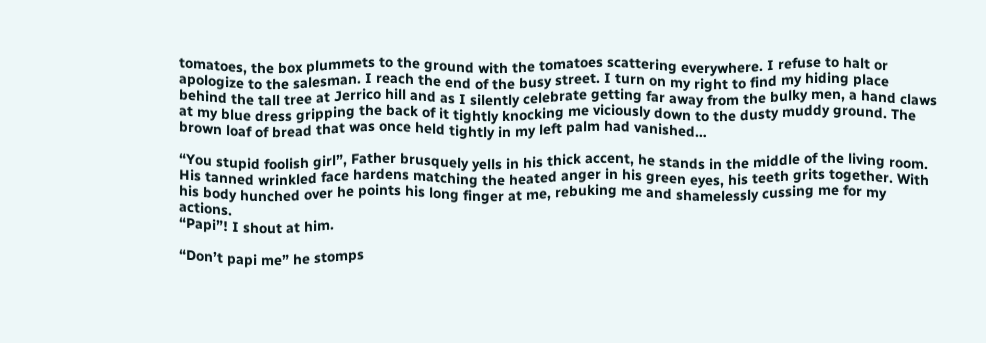tomatoes, the box plummets to the ground with the tomatoes scattering everywhere. I refuse to halt or apologize to the salesman. I reach the end of the busy street. I turn on my right to find my hiding place behind the tall tree at Jerrico hill and as I silently celebrate getting far away from the bulky men, a hand claws at my blue dress gripping the back of it tightly knocking me viciously down to the dusty muddy ground. The brown loaf of bread that was once held tightly in my left palm had vanished…

“You stupid foolish girl”, Father brusquely yells in his thick accent, he stands in the middle of the living room. His tanned wrinkled face hardens matching the heated anger in his green eyes, his teeth grits together. With his body hunched over he points his long finger at me, rebuking me and shamelessly cussing me for my actions.
“Papi”! I shout at him.

“Don’t papi me” he stomps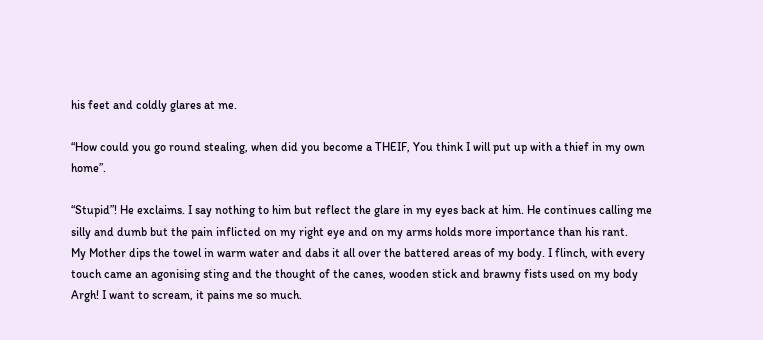his feet and coldly glares at me.

“How could you go round stealing, when did you become a THEIF, You think I will put up with a thief in my own home”.

“Stupid”! He exclaims. I say nothing to him but reflect the glare in my eyes back at him. He continues calling me silly and dumb but the pain inflicted on my right eye and on my arms holds more importance than his rant.
My Mother dips the towel in warm water and dabs it all over the battered areas of my body. I flinch, with every touch came an agonising sting and the thought of the canes, wooden stick and brawny fists used on my body Argh! I want to scream, it pains me so much.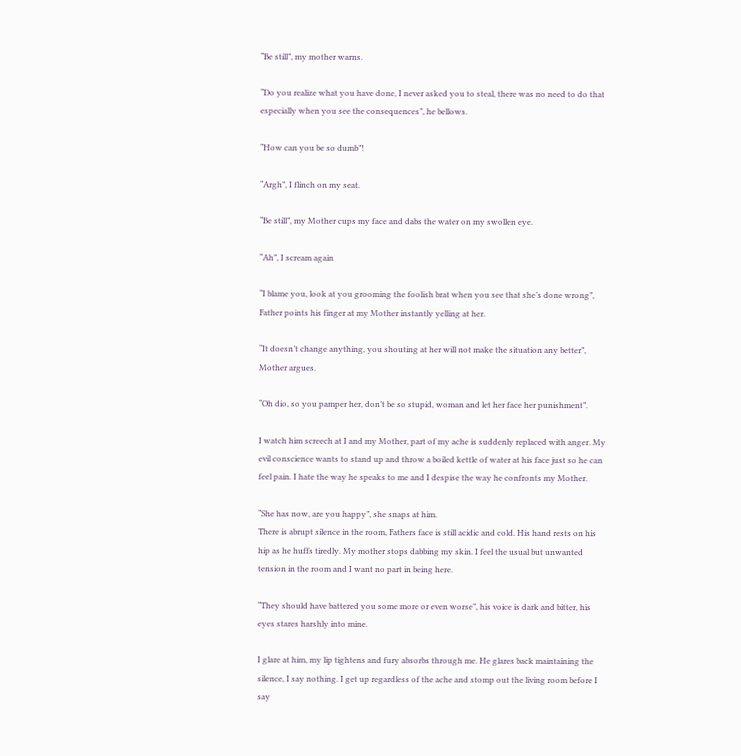“Be still”, my mother warns.

“Do you realize what you have done, I never asked you to steal, there was no need to do that especially when you see the consequences”, he bellows.

“How can you be so dumb”!

“Argh”, I flinch on my seat.

“Be still”, my Mother cups my face and dabs the water on my swollen eye.

“Ah”, I scream again

“I blame you, look at you grooming the foolish brat when you see that she’s done wrong”, Father points his finger at my Mother instantly yelling at her.

“It doesn’t change anything, you shouting at her will not make the situation any better”, Mother argues.

“Oh dio, so you pamper her, don’t be so stupid, woman and let her face her punishment”.

I watch him screech at I and my Mother, part of my ache is suddenly replaced with anger. My evil conscience wants to stand up and throw a boiled kettle of water at his face just so he can feel pain. I hate the way he speaks to me and I despise the way he confronts my Mother.

“She has now, are you happy”, she snaps at him.
There is abrupt silence in the room, Fathers face is still acidic and cold. His hand rests on his hip as he huffs tiredly. My mother stops dabbing my skin. I feel the usual but unwanted tension in the room and I want no part in being here.

“They should have battered you some more or even worse”, his voice is dark and bitter, his eyes stares harshly into mine.

I glare at him, my lip tightens and fury absorbs through me. He glares back maintaining the silence, I say nothing. I get up regardless of the ache and stomp out the living room before I say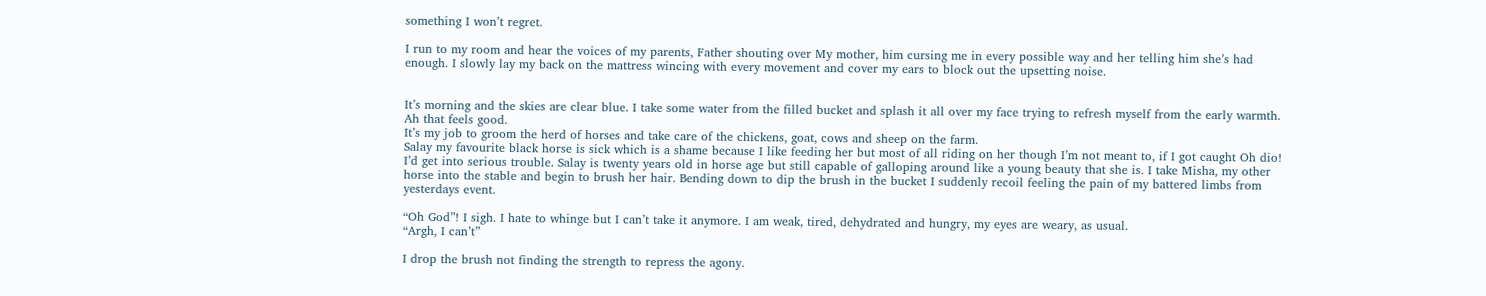something I won’t regret.

I run to my room and hear the voices of my parents, Father shouting over My mother, him cursing me in every possible way and her telling him she’s had enough. I slowly lay my back on the mattress wincing with every movement and cover my ears to block out the upsetting noise.


It’s morning and the skies are clear blue. I take some water from the filled bucket and splash it all over my face trying to refresh myself from the early warmth.
Ah that feels good.
It’s my job to groom the herd of horses and take care of the chickens, goat, cows and sheep on the farm.
Salay my favourite black horse is sick which is a shame because I like feeding her but most of all riding on her though I’m not meant to, if I got caught Oh dio! I’d get into serious trouble. Salay is twenty years old in horse age but still capable of galloping around like a young beauty that she is. I take Misha, my other horse into the stable and begin to brush her hair. Bending down to dip the brush in the bucket I suddenly recoil feeling the pain of my battered limbs from yesterdays event.

“Oh God”! I sigh. I hate to whinge but I can’t take it anymore. I am weak, tired, dehydrated and hungry, my eyes are weary, as usual.
“Argh, I can’t”

I drop the brush not finding the strength to repress the agony.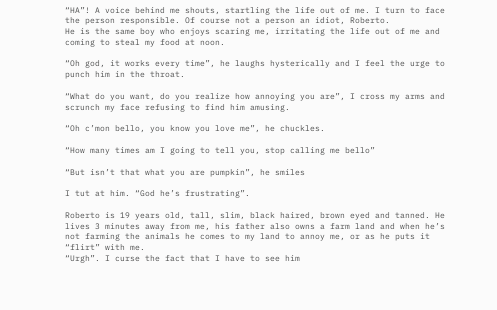“HA”! A voice behind me shouts, startling the life out of me. I turn to face the person responsible. Of course not a person an idiot, Roberto.
He is the same boy who enjoys scaring me, irritating the life out of me and coming to steal my food at noon.

“Oh god, it works every time”, he laughs hysterically and I feel the urge to punch him in the throat.

“What do you want, do you realize how annoying you are”, I cross my arms and scrunch my face refusing to find him amusing.

“Oh c’mon bello, you know you love me”, he chuckles.

“How many times am I going to tell you, stop calling me bello”

“But isn’t that what you are pumpkin”, he smiles

I tut at him. “God he’s frustrating”.

Roberto is 19 years old, tall, slim, black haired, brown eyed and tanned. He lives 3 minutes away from me, his father also owns a farm land and when he’s not farming the animals he comes to my land to annoy me, or as he puts it “flirt” with me.
“Urgh”. I curse the fact that I have to see him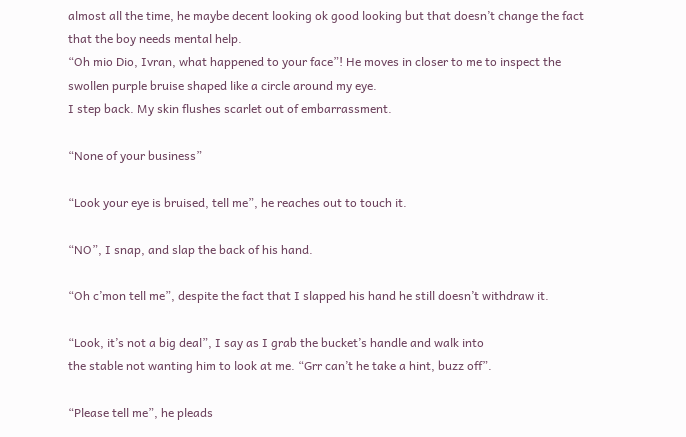almost all the time, he maybe decent looking ok good looking but that doesn’t change the fact that the boy needs mental help.
“Oh mio Dio, Ivran, what happened to your face”! He moves in closer to me to inspect the swollen purple bruise shaped like a circle around my eye.
I step back. My skin flushes scarlet out of embarrassment.

“None of your business”

“Look your eye is bruised, tell me”, he reaches out to touch it.

“NO”, I snap, and slap the back of his hand.

“Oh c’mon tell me”, despite the fact that I slapped his hand he still doesn’t withdraw it.

“Look, it’s not a big deal”, I say as I grab the bucket’s handle and walk into
the stable not wanting him to look at me. “Grr can’t he take a hint, buzz off”.

“Please tell me”, he pleads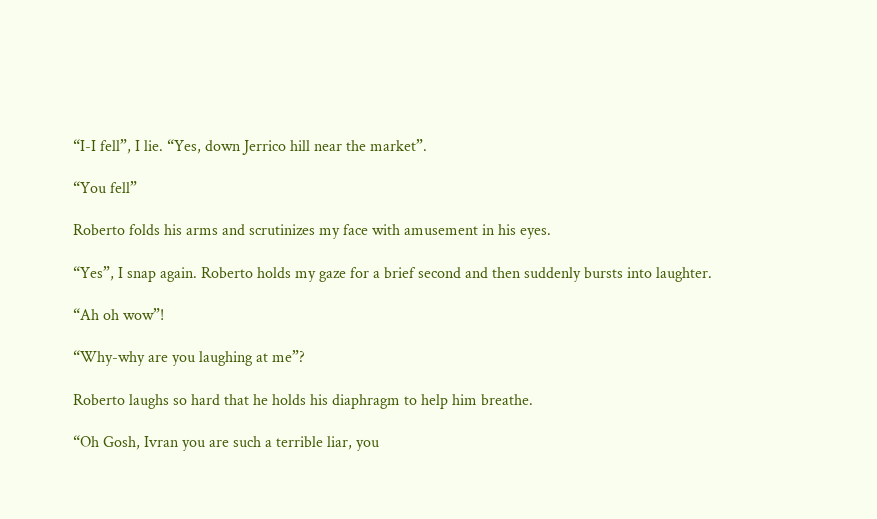“I-I fell”, I lie. “Yes, down Jerrico hill near the market”.

“You fell”

Roberto folds his arms and scrutinizes my face with amusement in his eyes.

“Yes”, I snap again. Roberto holds my gaze for a brief second and then suddenly bursts into laughter.

“Ah oh wow”!

“Why-why are you laughing at me”?

Roberto laughs so hard that he holds his diaphragm to help him breathe.

“Oh Gosh, Ivran you are such a terrible liar, you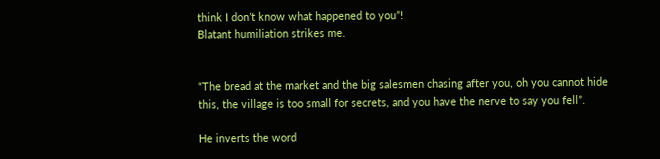think I don’t know what happened to you”!
Blatant humiliation strikes me.


“The bread at the market and the big salesmen chasing after you, oh you cannot hide this, the village is too small for secrets, and you have the nerve to say you fell”.

He inverts the word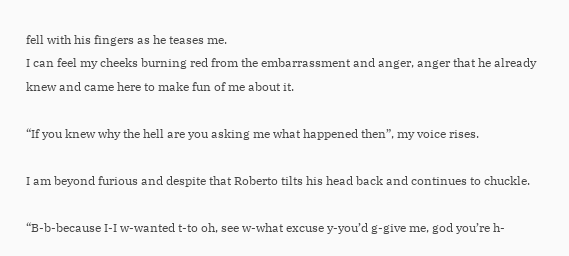fell with his fingers as he teases me.
I can feel my cheeks burning red from the embarrassment and anger, anger that he already knew and came here to make fun of me about it.

“If you knew why the hell are you asking me what happened then”, my voice rises.

I am beyond furious and despite that Roberto tilts his head back and continues to chuckle.

“B-b-because I-I w-wanted t-to oh, see w-what excuse y-you’d g-give me, god you’re h-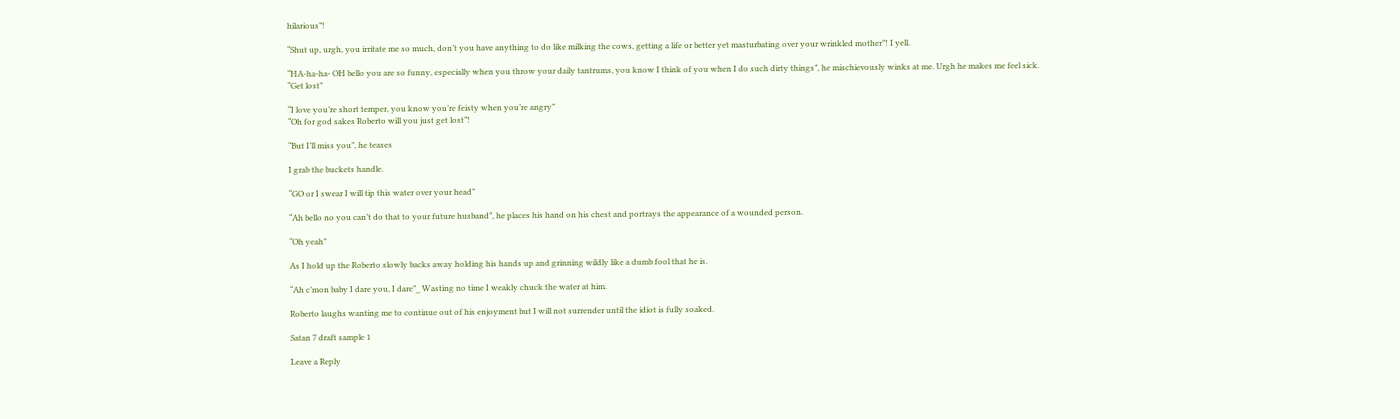hilarious”!

“Shut up, urgh, you irritate me so much, don’t you have anything to do like milking the cows, getting a life or better yet masturbating over your wrinkled mother”! I yell.

“HA-ha-ha- OH bello you are so funny, especially when you throw your daily tantrums, you know I think of you when I do such dirty things”, he mischievously winks at me. Urgh he makes me feel sick.
“Get lost”

“I love you’re short temper, you know you’re feisty when you’re angry”
“Oh for god sakes Roberto will you just get lost”!

“But I’ll miss you”, he teases

I grab the buckets handle.

“GO or I swear I will tip this water over your head”

“Ah bello no you can’t do that to your future husband”, he places his hand on his chest and portrays the appearance of a wounded person.

“Oh yeah”

As I hold up the Roberto slowly backs away holding his hands up and grinning wildly like a dumb fool that he is.

“Ah c’mon baby I dare you, I dare”_ Wasting no time I weakly chuck the water at him.

Roberto laughs wanting me to continue out of his enjoyment but I will not surrender until the idiot is fully soaked.

Satan 7 draft sample 1

Leave a Reply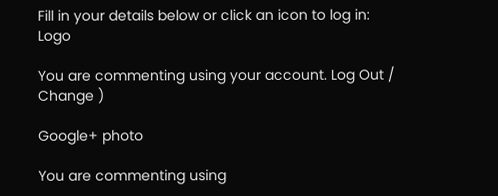Fill in your details below or click an icon to log in: Logo

You are commenting using your account. Log Out /  Change )

Google+ photo

You are commenting using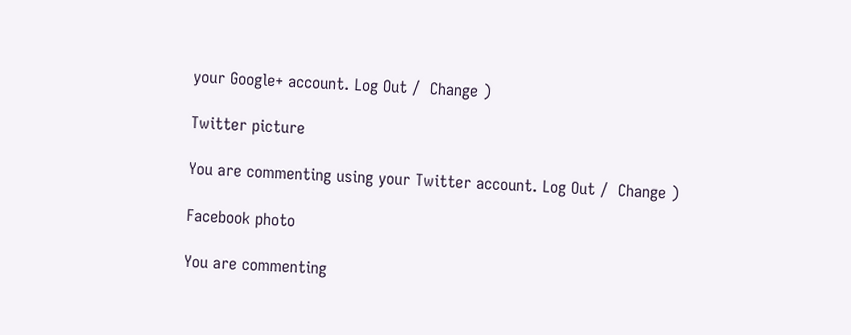your Google+ account. Log Out /  Change )

Twitter picture

You are commenting using your Twitter account. Log Out /  Change )

Facebook photo

You are commenting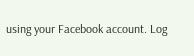using your Facebook account. Log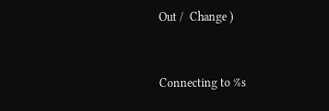Out /  Change )


Connecting to %s